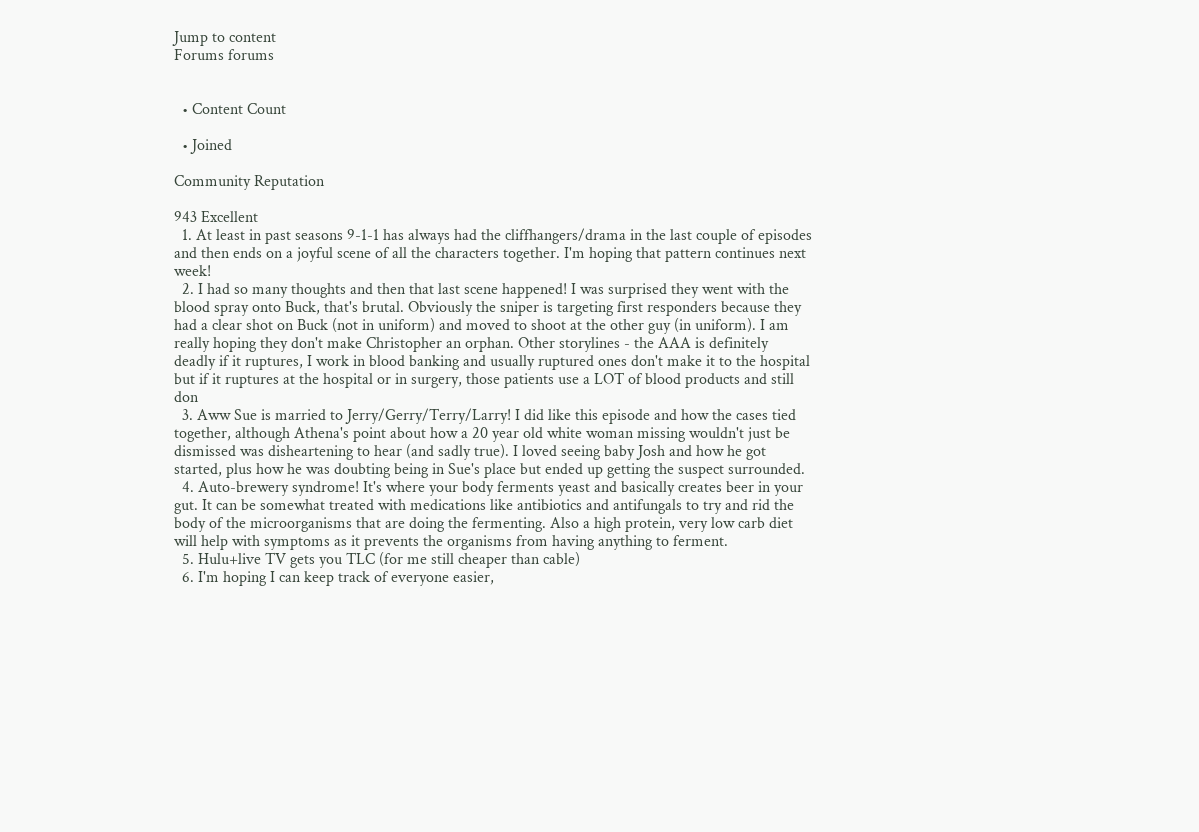Jump to content
Forums forums


  • Content Count

  • Joined

Community Reputation

943 Excellent
  1. At least in past seasons 9-1-1 has always had the cliffhangers/drama in the last couple of episodes and then ends on a joyful scene of all the characters together. I'm hoping that pattern continues next week!
  2. I had so many thoughts and then that last scene happened! I was surprised they went with the blood spray onto Buck, that's brutal. Obviously the sniper is targeting first responders because they had a clear shot on Buck (not in uniform) and moved to shoot at the other guy (in uniform). I am really hoping they don't make Christopher an orphan. Other storylines - the AAA is definitely deadly if it ruptures, I work in blood banking and usually ruptured ones don't make it to the hospital but if it ruptures at the hospital or in surgery, those patients use a LOT of blood products and still don
  3. Aww Sue is married to Jerry/Gerry/Terry/Larry! I did like this episode and how the cases tied together, although Athena's point about how a 20 year old white woman missing wouldn't just be dismissed was disheartening to hear (and sadly true). I loved seeing baby Josh and how he got started, plus how he was doubting being in Sue's place but ended up getting the suspect surrounded.
  4. Auto-brewery syndrome! It's where your body ferments yeast and basically creates beer in your gut. It can be somewhat treated with medications like antibiotics and antifungals to try and rid the body of the microorganisms that are doing the fermenting. Also a high protein, very low carb diet will help with symptoms as it prevents the organisms from having anything to ferment.
  5. Hulu+live TV gets you TLC (for me still cheaper than cable)
  6. I'm hoping I can keep track of everyone easier,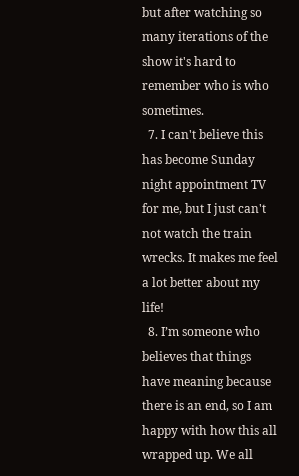but after watching so many iterations of the show it's hard to remember who is who sometimes.
  7. I can't believe this has become Sunday night appointment TV for me, but I just can't not watch the train wrecks. It makes me feel a lot better about my life!
  8. I’m someone who believes that things have meaning because there is an end, so I am happy with how this all wrapped up. We all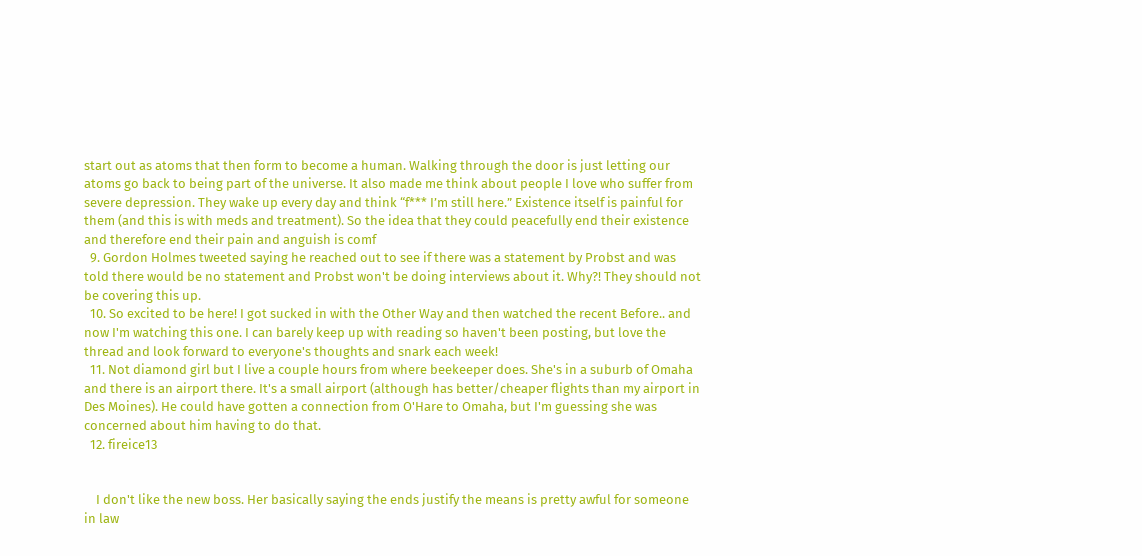start out as atoms that then form to become a human. Walking through the door is just letting our atoms go back to being part of the universe. It also made me think about people I love who suffer from severe depression. They wake up every day and think “f*** I’m still here.” Existence itself is painful for them (and this is with meds and treatment). So the idea that they could peacefully end their existence and therefore end their pain and anguish is comf
  9. Gordon Holmes tweeted saying he reached out to see if there was a statement by Probst and was told there would be no statement and Probst won't be doing interviews about it. Why?! They should not be covering this up.
  10. So excited to be here! I got sucked in with the Other Way and then watched the recent Before.. and now I'm watching this one. I can barely keep up with reading so haven't been posting, but love the thread and look forward to everyone's thoughts and snark each week!
  11. Not diamond girl but I live a couple hours from where beekeeper does. She's in a suburb of Omaha and there is an airport there. It's a small airport (although has better/cheaper flights than my airport in Des Moines). He could have gotten a connection from O'Hare to Omaha, but I'm guessing she was concerned about him having to do that.
  12. fireice13


    I don't like the new boss. Her basically saying the ends justify the means is pretty awful for someone in law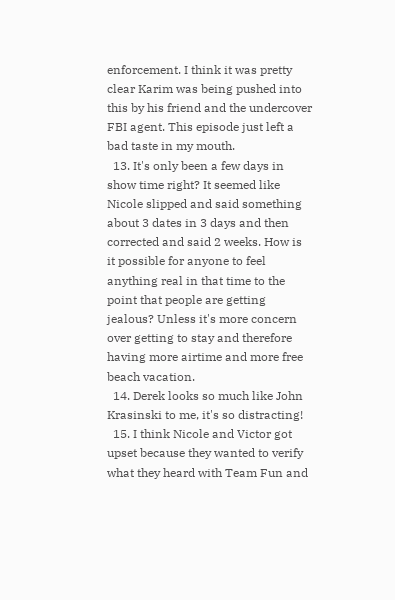enforcement. I think it was pretty clear Karim was being pushed into this by his friend and the undercover FBI agent. This episode just left a bad taste in my mouth.
  13. It's only been a few days in show time right? It seemed like Nicole slipped and said something about 3 dates in 3 days and then corrected and said 2 weeks. How is it possible for anyone to feel anything real in that time to the point that people are getting jealous? Unless it's more concern over getting to stay and therefore having more airtime and more free beach vacation.
  14. Derek looks so much like John Krasinski to me, it's so distracting!
  15. I think Nicole and Victor got upset because they wanted to verify what they heard with Team Fun and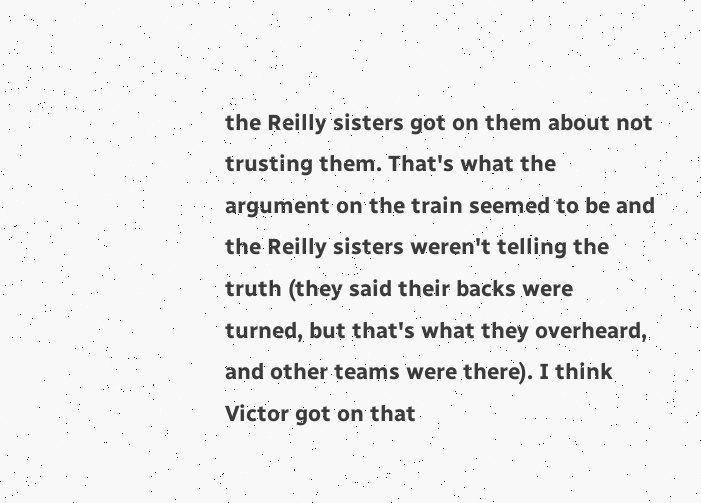the Reilly sisters got on them about not trusting them. That's what the argument on the train seemed to be and the Reilly sisters weren't telling the truth (they said their backs were turned, but that's what they overheard, and other teams were there). I think Victor got on that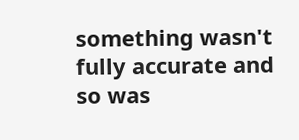something wasn't fully accurate and so was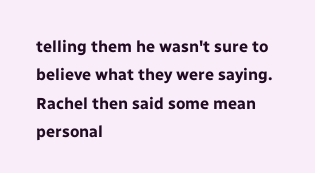telling them he wasn't sure to believe what they were saying. Rachel then said some mean personal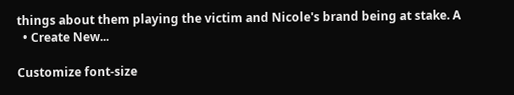things about them playing the victim and Nicole's brand being at stake. A
  • Create New...

Customize font-size